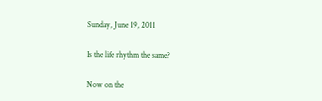Sunday, June 19, 2011

Is the life rhythm the same?

Now on the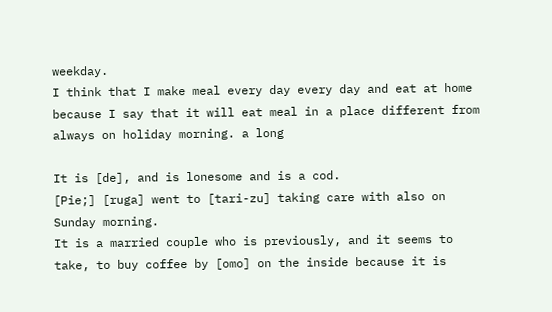weekday.
I think that I make meal every day every day and eat at home because I say that it will eat meal in a place different from always on holiday morning. a long

It is [de], and is lonesome and is a cod.
[Pie;] [ruga] went to [tari-zu] taking care with also on Sunday morning.
It is a married couple who is previously, and it seems to take, to buy coffee by [omo] on the inside because it is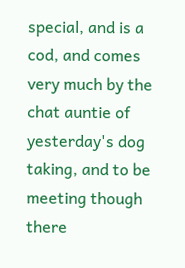special, and is a cod, and comes very much by the chat auntie of yesterday's dog taking, and to be meeting though there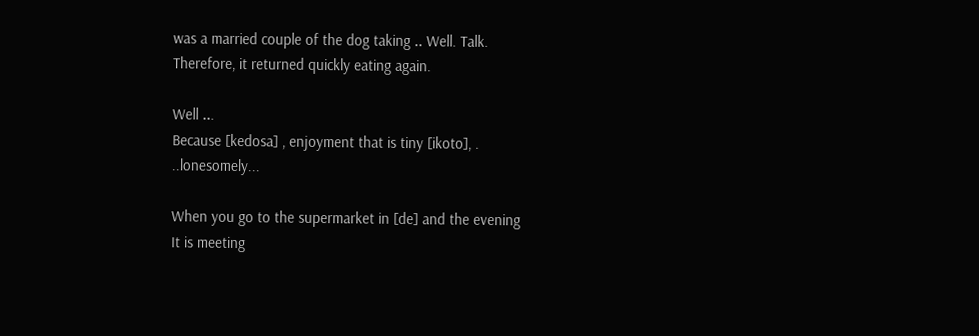was a married couple of the dog taking ‥ Well. Talk.
Therefore, it returned quickly eating again.

Well ‥.
Because [kedosa] , enjoyment that is tiny [ikoto], . ..lonesomely...

When you go to the supermarket in [de] and the evening
It is meeting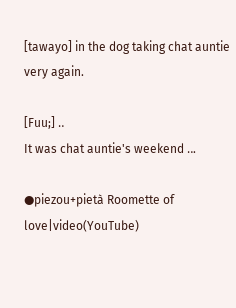[tawayo] in the dog taking chat auntie very again.

[Fuu;] ‥
It was chat auntie's weekend ‥.

●piezou+pietà Roomette of love|video(YouTube)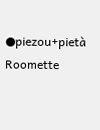●piezou+pietà Roomette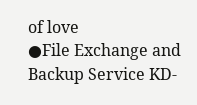of love
●File Exchange and Backup Service KD-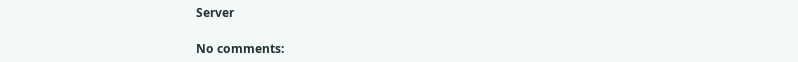Server

No comments: